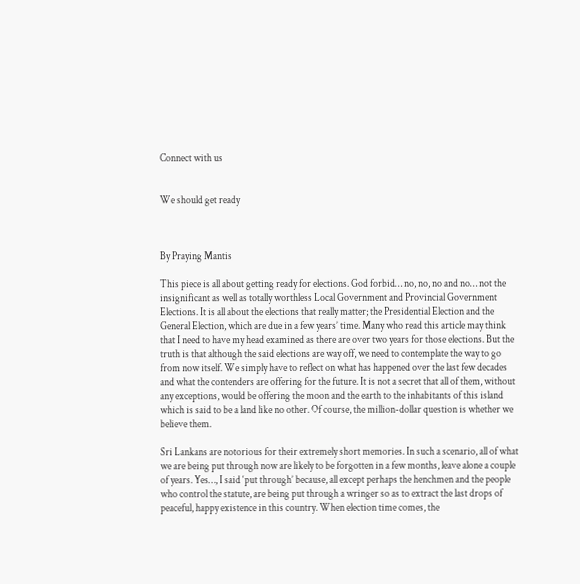Connect with us


We should get ready



By Praying Mantis

This piece is all about getting ready for elections. God forbid… no, no, no and no… not the insignificant as well as totally worthless Local Government and Provincial Government Elections. It is all about the elections that really matter; the Presidential Election and the General Election, which are due in a few years’ time. Many who read this article may think that I need to have my head examined as there are over two years for those elections. But the truth is that although the said elections are way off, we need to contemplate the way to go from now itself. We simply have to reflect on what has happened over the last few decades and what the contenders are offering for the future. It is not a secret that all of them, without any exceptions, would be offering the moon and the earth to the inhabitants of this island which is said to be a land like no other. Of course, the million-dollar question is whether we believe them.

Sri Lankans are notorious for their extremely short memories. In such a scenario, all of what we are being put through now are likely to be forgotten in a few months, leave alone a couple of years. Yes…, I said ‘put through’ because, all except perhaps the henchmen and the people who control the statute, are being put through a wringer so as to extract the last drops of peaceful, happy existence in this country. When election time comes, the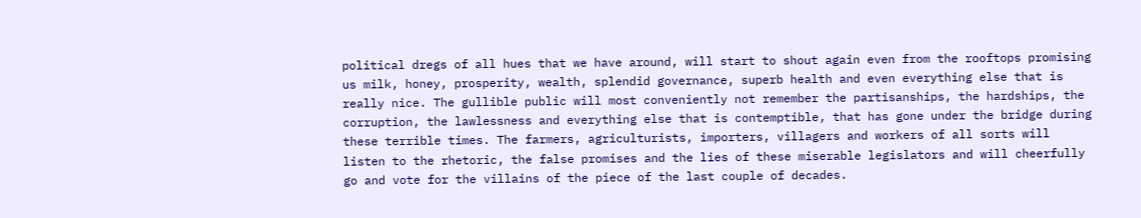political dregs of all hues that we have around, will start to shout again even from the rooftops promising us milk, honey, prosperity, wealth, splendid governance, superb health and even everything else that is really nice. The gullible public will most conveniently not remember the partisanships, the hardships, the corruption, the lawlessness and everything else that is contemptible, that has gone under the bridge during these terrible times. The farmers, agriculturists, importers, villagers and workers of all sorts will listen to the rhetoric, the false promises and the lies of these miserable legislators and will cheerfully go and vote for the villains of the piece of the last couple of decades.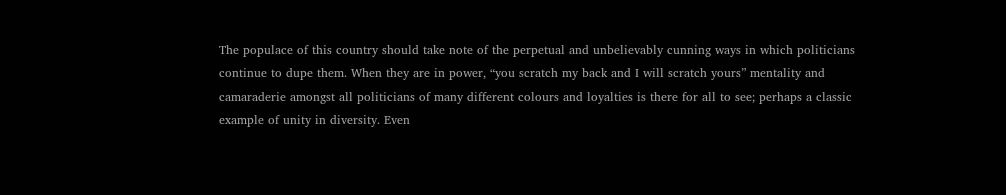The populace of this country should take note of the perpetual and unbelievably cunning ways in which politicians continue to dupe them. When they are in power, “you scratch my back and I will scratch yours” mentality and camaraderie amongst all politicians of many different colours and loyalties is there for all to see; perhaps a classic example of unity in diversity. Even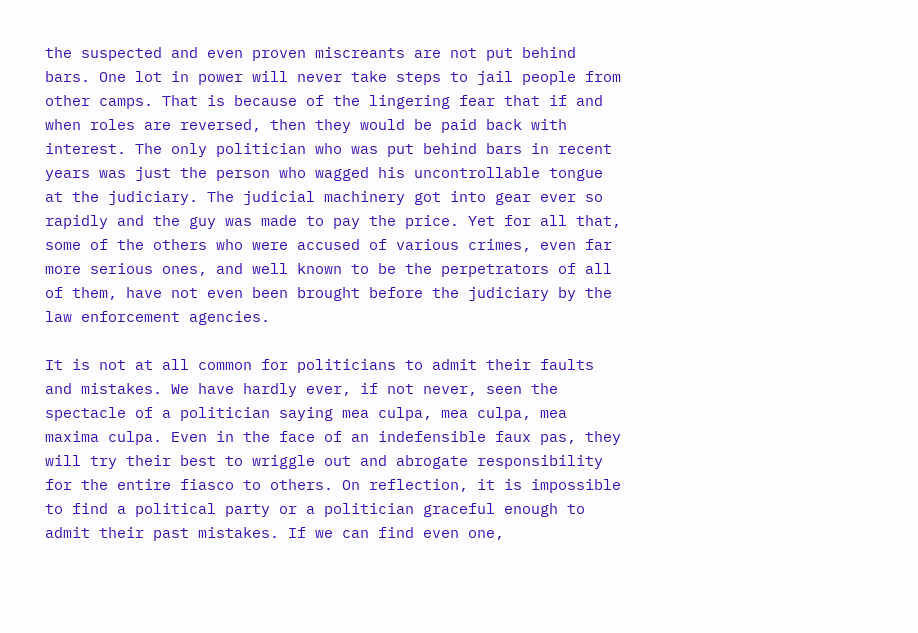the suspected and even proven miscreants are not put behind bars. One lot in power will never take steps to jail people from other camps. That is because of the lingering fear that if and when roles are reversed, then they would be paid back with interest. The only politician who was put behind bars in recent years was just the person who wagged his uncontrollable tongue at the judiciary. The judicial machinery got into gear ever so rapidly and the guy was made to pay the price. Yet for all that, some of the others who were accused of various crimes, even far more serious ones, and well known to be the perpetrators of all of them, have not even been brought before the judiciary by the law enforcement agencies.

It is not at all common for politicians to admit their faults and mistakes. We have hardly ever, if not never, seen the spectacle of a politician saying mea culpa, mea culpa, mea maxima culpa. Even in the face of an indefensible faux pas, they will try their best to wriggle out and abrogate responsibility for the entire fiasco to others. On reflection, it is impossible to find a political party or a politician graceful enough to admit their past mistakes. If we can find even one,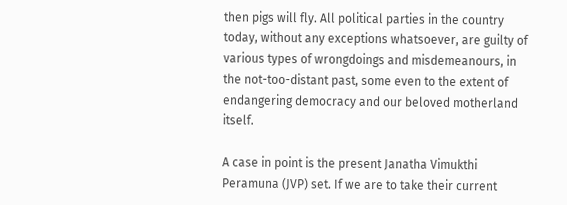then pigs will fly. All political parties in the country today, without any exceptions whatsoever, are guilty of various types of wrongdoings and misdemeanours, in the not-too-distant past, some even to the extent of endangering democracy and our beloved motherland itself.

A case in point is the present Janatha Vimukthi Peramuna (JVP) set. If we are to take their current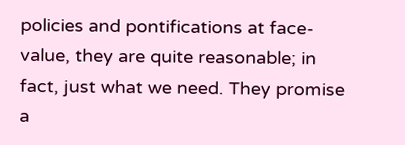policies and pontifications at face-value, they are quite reasonable; in fact, just what we need. They promise a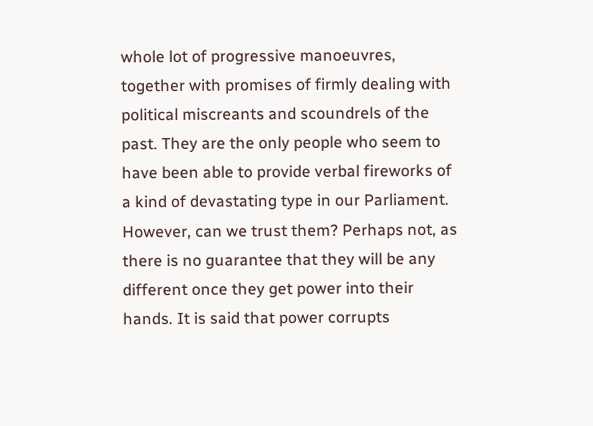whole lot of progressive manoeuvres, together with promises of firmly dealing with political miscreants and scoundrels of the past. They are the only people who seem to have been able to provide verbal fireworks of a kind of devastating type in our Parliament. However, can we trust them? Perhaps not, as there is no guarantee that they will be any different once they get power into their hands. It is said that power corrupts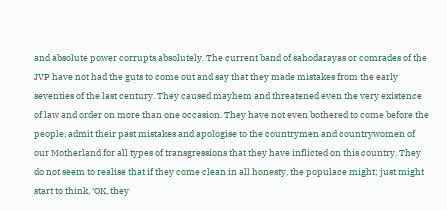and absolute power corrupts absolutely. The current band of sahodarayas or comrades of the JVP have not had the guts to come out and say that they made mistakes from the early seventies of the last century. They caused mayhem and threatened even the very existence of law and order on more than one occasion. They have not even bothered to come before the people, admit their past mistakes and apologise to the countrymen and countrywomen of our Motherland for all types of transgressions that they have inflicted on this country. They do not seem to realise that if they come clean in all honesty, the populace might; just might start to think, ‘OK, they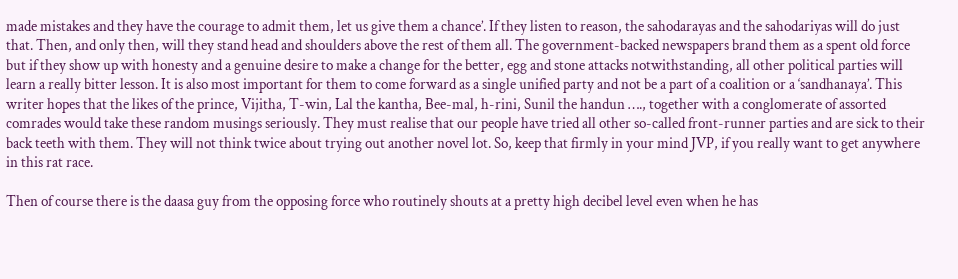made mistakes and they have the courage to admit them, let us give them a chance’. If they listen to reason, the sahodarayas and the sahodariyas will do just that. Then, and only then, will they stand head and shoulders above the rest of them all. The government-backed newspapers brand them as a spent old force but if they show up with honesty and a genuine desire to make a change for the better, egg and stone attacks notwithstanding, all other political parties will learn a really bitter lesson. It is also most important for them to come forward as a single unified party and not be a part of a coalition or a ‘sandhanaya’. This writer hopes that the likes of the prince, Vijitha, T-win, Lal the kantha, Bee-mal, h-rini, Sunil the handun …., together with a conglomerate of assorted comrades would take these random musings seriously. They must realise that our people have tried all other so-called front-runner parties and are sick to their back teeth with them. They will not think twice about trying out another novel lot. So, keep that firmly in your mind JVP, if you really want to get anywhere in this rat race.

Then of course there is the daasa guy from the opposing force who routinely shouts at a pretty high decibel level even when he has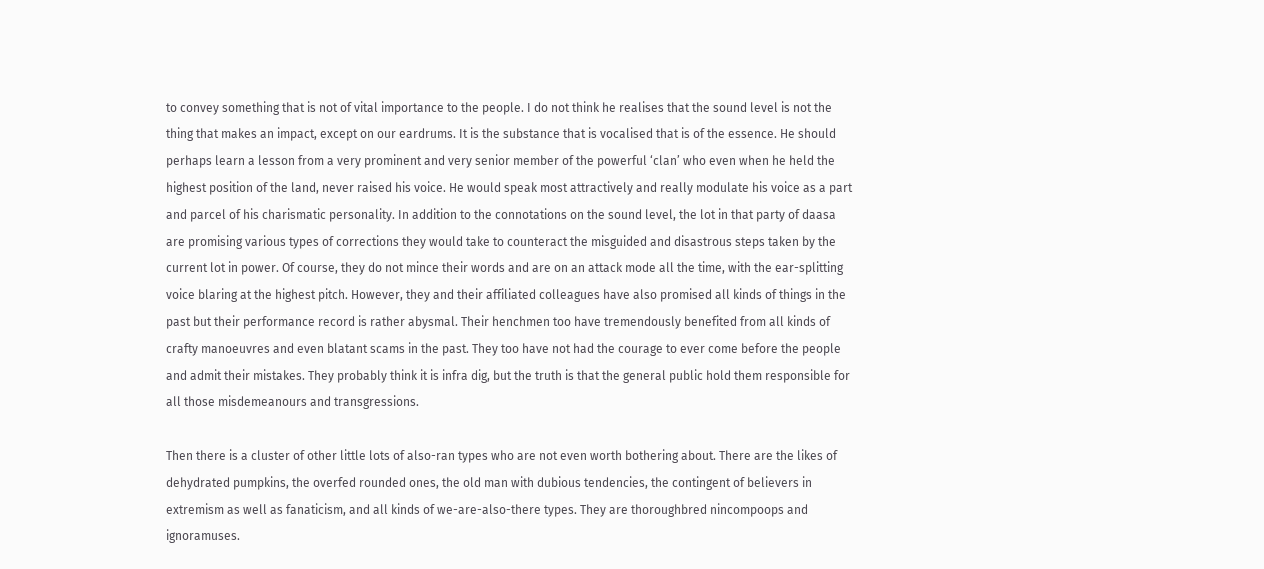to convey something that is not of vital importance to the people. I do not think he realises that the sound level is not the thing that makes an impact, except on our eardrums. It is the substance that is vocalised that is of the essence. He should perhaps learn a lesson from a very prominent and very senior member of the powerful ‘clan’ who even when he held the highest position of the land, never raised his voice. He would speak most attractively and really modulate his voice as a part and parcel of his charismatic personality. In addition to the connotations on the sound level, the lot in that party of daasa are promising various types of corrections they would take to counteract the misguided and disastrous steps taken by the current lot in power. Of course, they do not mince their words and are on an attack mode all the time, with the ear-splitting voice blaring at the highest pitch. However, they and their affiliated colleagues have also promised all kinds of things in the past but their performance record is rather abysmal. Their henchmen too have tremendously benefited from all kinds of crafty manoeuvres and even blatant scams in the past. They too have not had the courage to ever come before the people and admit their mistakes. They probably think it is infra dig, but the truth is that the general public hold them responsible for all those misdemeanours and transgressions.

Then there is a cluster of other little lots of also-ran types who are not even worth bothering about. There are the likes of dehydrated pumpkins, the overfed rounded ones, the old man with dubious tendencies, the contingent of believers in extremism as well as fanaticism, and all kinds of we-are-also-there types. They are thoroughbred nincompoops and ignoramuses.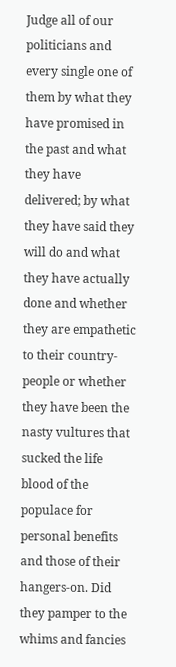Judge all of our politicians and every single one of them by what they have promised in the past and what they have delivered; by what they have said they will do and what they have actually done and whether they are empathetic to their country-people or whether they have been the nasty vultures that sucked the life blood of the populace for personal benefits and those of their hangers-on. Did they pamper to the whims and fancies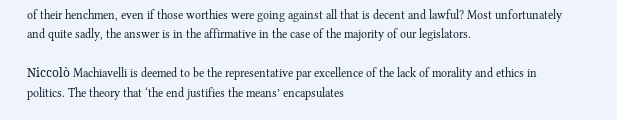of their henchmen, even if those worthies were going against all that is decent and lawful? Most unfortunately and quite sadly, the answer is in the affirmative in the case of the majority of our legislators.

Niccolò Machiavelli is deemed to be the representative par excellence of the lack of morality and ethics in politics. The theory that ‘the end justifies the means’ encapsulates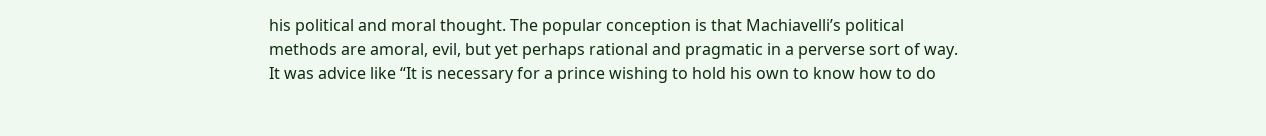his political and moral thought. The popular conception is that Machiavelli’s political methods are amoral, evil, but yet perhaps rational and pragmatic in a perverse sort of way. It was advice like “It is necessary for a prince wishing to hold his own to know how to do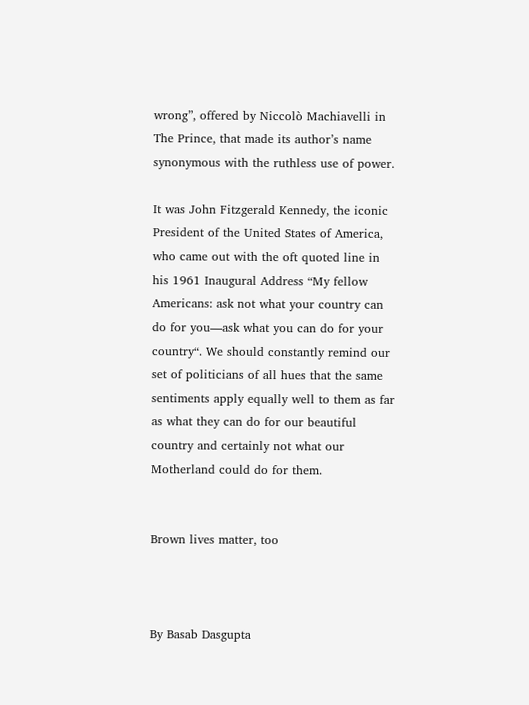wrong”, offered by Niccolò Machiavelli in The Prince, that made its author’s name synonymous with the ruthless use of power.

It was John Fitzgerald Kennedy, the iconic President of the United States of America, who came out with the oft quoted line in his 1961 Inaugural Address “My fellow Americans: ask not what your country can do for you—ask what you can do for your country“. We should constantly remind our set of politicians of all hues that the same sentiments apply equally well to them as far as what they can do for our beautiful country and certainly not what our Motherland could do for them.


Brown lives matter, too



By Basab Dasgupta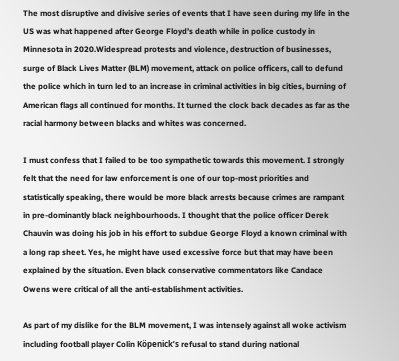The most disruptive and divisive series of events that I have seen during my life in the US was what happened after George Floyd’s death while in police custody in Minnesota in 2020.Widespread protests and violence, destruction of businesses, surge of Black Lives Matter (BLM) movement, attack on police officers, call to defund the police which in turn led to an increase in criminal activities in big cities, burning of American flags all continued for months. It turned the clock back decades as far as the racial harmony between blacks and whites was concerned.

I must confess that I failed to be too sympathetic towards this movement. I strongly felt that the need for law enforcement is one of our top-most priorities and statistically speaking, there would be more black arrests because crimes are rampant in pre-dominantly black neighbourhoods. I thought that the police officer Derek Chauvin was doing his job in his effort to subdue George Floyd a known criminal with a long rap sheet. Yes, he might have used excessive force but that may have been explained by the situation. Even black conservative commentators like Candace Owens were critical of all the anti-establishment activities.

As part of my dislike for the BLM movement, I was intensely against all woke activism including football player Colin Köpenick’s refusal to stand during national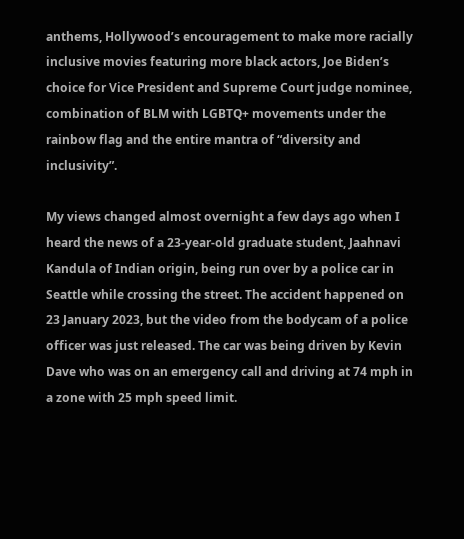anthems, Hollywood’s encouragement to make more racially inclusive movies featuring more black actors, Joe Biden’s choice for Vice President and Supreme Court judge nominee, combination of BLM with LGBTQ+ movements under the rainbow flag and the entire mantra of “diversity and inclusivity”.

My views changed almost overnight a few days ago when I heard the news of a 23-year-old graduate student, Jaahnavi Kandula of Indian origin, being run over by a police car in Seattle while crossing the street. The accident happened on 23 January 2023, but the video from the bodycam of a police officer was just released. The car was being driven by Kevin Dave who was on an emergency call and driving at 74 mph in a zone with 25 mph speed limit.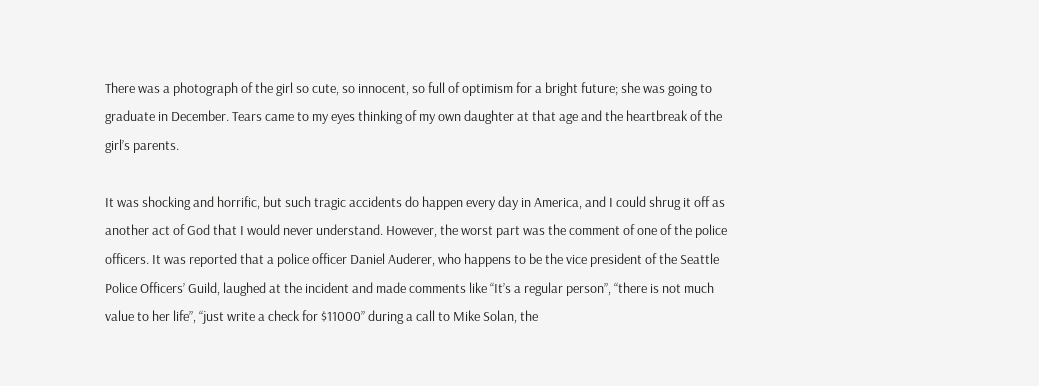There was a photograph of the girl so cute, so innocent, so full of optimism for a bright future; she was going to graduate in December. Tears came to my eyes thinking of my own daughter at that age and the heartbreak of the girl’s parents.

It was shocking and horrific, but such tragic accidents do happen every day in America, and I could shrug it off as another act of God that I would never understand. However, the worst part was the comment of one of the police officers. It was reported that a police officer Daniel Auderer, who happens to be the vice president of the Seattle Police Officers’ Guild, laughed at the incident and made comments like “It’s a regular person”, “there is not much value to her life”, “just write a check for $11000” during a call to Mike Solan, the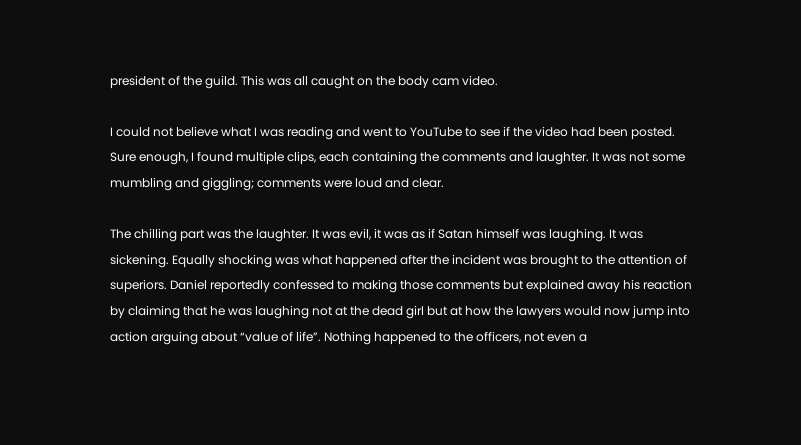president of the guild. This was all caught on the body cam video.

I could not believe what I was reading and went to YouTube to see if the video had been posted. Sure enough, I found multiple clips, each containing the comments and laughter. It was not some mumbling and giggling; comments were loud and clear.

The chilling part was the laughter. It was evil, it was as if Satan himself was laughing. It was sickening. Equally shocking was what happened after the incident was brought to the attention of superiors. Daniel reportedly confessed to making those comments but explained away his reaction by claiming that he was laughing not at the dead girl but at how the lawyers would now jump into action arguing about “value of life”. Nothing happened to the officers, not even a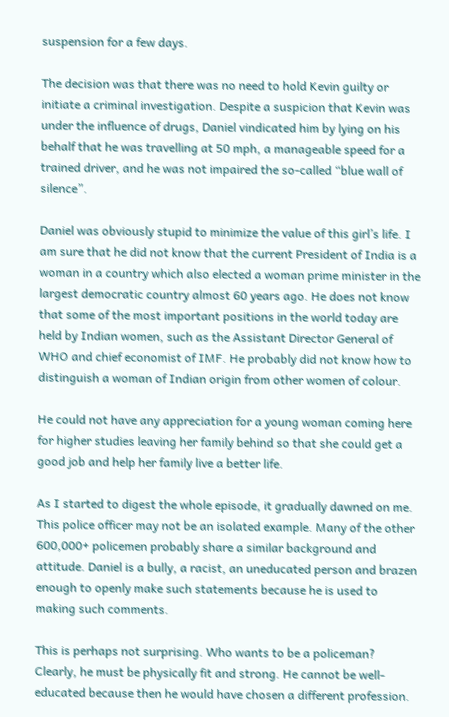suspension for a few days.

The decision was that there was no need to hold Kevin guilty or initiate a criminal investigation. Despite a suspicion that Kevin was under the influence of drugs, Daniel vindicated him by lying on his behalf that he was travelling at 50 mph, a manageable speed for a trained driver, and he was not impaired the so-called “blue wall of silence”.

Daniel was obviously stupid to minimize the value of this girl’s life. I am sure that he did not know that the current President of India is a woman in a country which also elected a woman prime minister in the largest democratic country almost 60 years ago. He does not know that some of the most important positions in the world today are held by Indian women, such as the Assistant Director General of WHO and chief economist of IMF. He probably did not know how to distinguish a woman of Indian origin from other women of colour.

He could not have any appreciation for a young woman coming here for higher studies leaving her family behind so that she could get a good job and help her family live a better life.

As I started to digest the whole episode, it gradually dawned on me. This police officer may not be an isolated example. Many of the other 600,000+ policemen probably share a similar background and attitude. Daniel is a bully, a racist, an uneducated person and brazen enough to openly make such statements because he is used to making such comments.

This is perhaps not surprising. Who wants to be a policeman? Clearly, he must be physically fit and strong. He cannot be well-educated because then he would have chosen a different profession.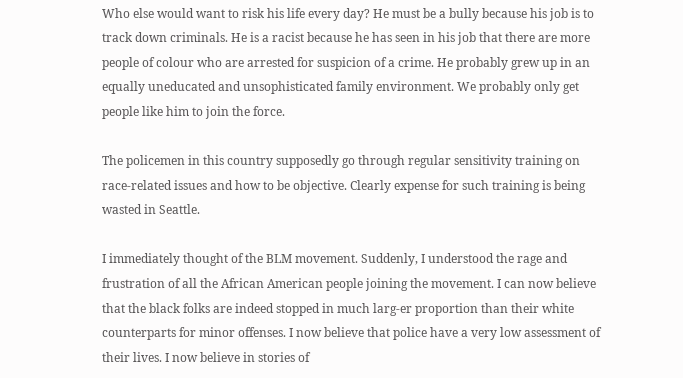Who else would want to risk his life every day? He must be a bully because his job is to track down criminals. He is a racist because he has seen in his job that there are more people of colour who are arrested for suspicion of a crime. He probably grew up in an equally uneducated and unsophisticated family environment. We probably only get people like him to join the force.

The policemen in this country supposedly go through regular sensitivity training on race-related issues and how to be objective. Clearly expense for such training is being wasted in Seattle.

I immediately thought of the BLM movement. Suddenly, I understood the rage and frustration of all the African American people joining the movement. I can now believe that the black folks are indeed stopped in much larg-er proportion than their white counterparts for minor offenses. I now believe that police have a very low assessment of their lives. I now believe in stories of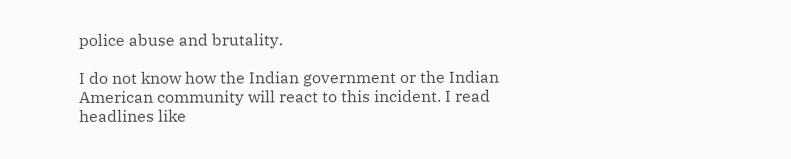police abuse and brutality.

I do not know how the Indian government or the Indian American community will react to this incident. I read headlines like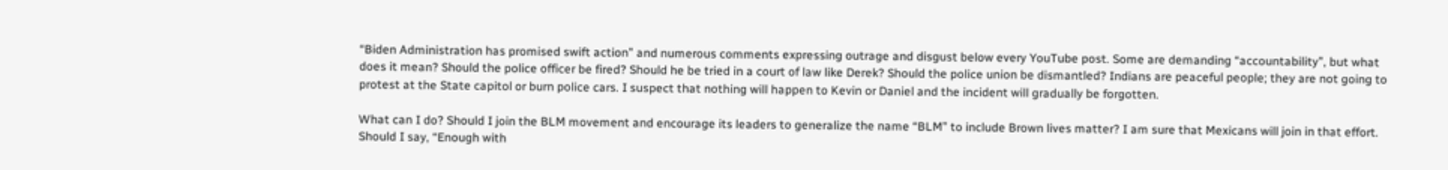“Biden Administration has promised swift action” and numerous comments expressing outrage and disgust below every YouTube post. Some are demanding “accountability”, but what does it mean? Should the police officer be fired? Should he be tried in a court of law like Derek? Should the police union be dismantled? Indians are peaceful people; they are not going to protest at the State capitol or burn police cars. I suspect that nothing will happen to Kevin or Daniel and the incident will gradually be forgotten.

What can I do? Should I join the BLM movement and encourage its leaders to generalize the name “BLM” to include Brown lives matter? I am sure that Mexicans will join in that effort. Should I say, “Enough with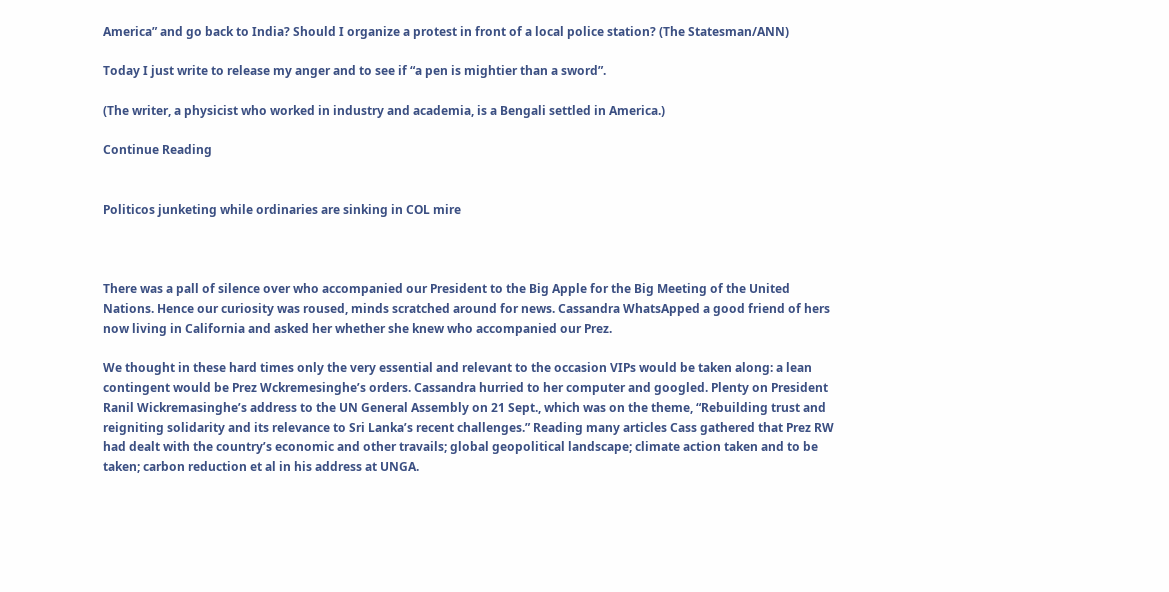America” and go back to India? Should I organize a protest in front of a local police station? (The Statesman/ANN)

Today I just write to release my anger and to see if “a pen is mightier than a sword”.

(The writer, a physicist who worked in industry and academia, is a Bengali settled in America.)

Continue Reading


Politicos junketing while ordinaries are sinking in COL mire



There was a pall of silence over who accompanied our President to the Big Apple for the Big Meeting of the United Nations. Hence our curiosity was roused, minds scratched around for news. Cassandra WhatsApped a good friend of hers now living in California and asked her whether she knew who accompanied our Prez.

We thought in these hard times only the very essential and relevant to the occasion VIPs would be taken along: a lean contingent would be Prez Wckremesinghe’s orders. Cassandra hurried to her computer and googled. Plenty on President Ranil Wickremasinghe’s address to the UN General Assembly on 21 Sept., which was on the theme, “Rebuilding trust and reigniting solidarity and its relevance to Sri Lanka’s recent challenges.” Reading many articles Cass gathered that Prez RW had dealt with the country’s economic and other travails; global geopolitical landscape; climate action taken and to be taken; carbon reduction et al in his address at UNGA.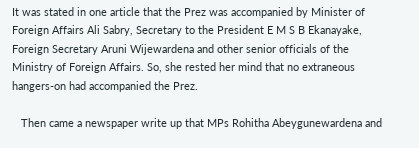It was stated in one article that the Prez was accompanied by Minister of Foreign Affairs Ali Sabry, Secretary to the President E M S B Ekanayake, Foreign Secretary Aruni Wijewardena and other senior officials of the Ministry of Foreign Affairs. So, she rested her mind that no extraneous hangers-on had accompanied the Prez.

   Then came a newspaper write up that MPs Rohitha Abeygunewardena and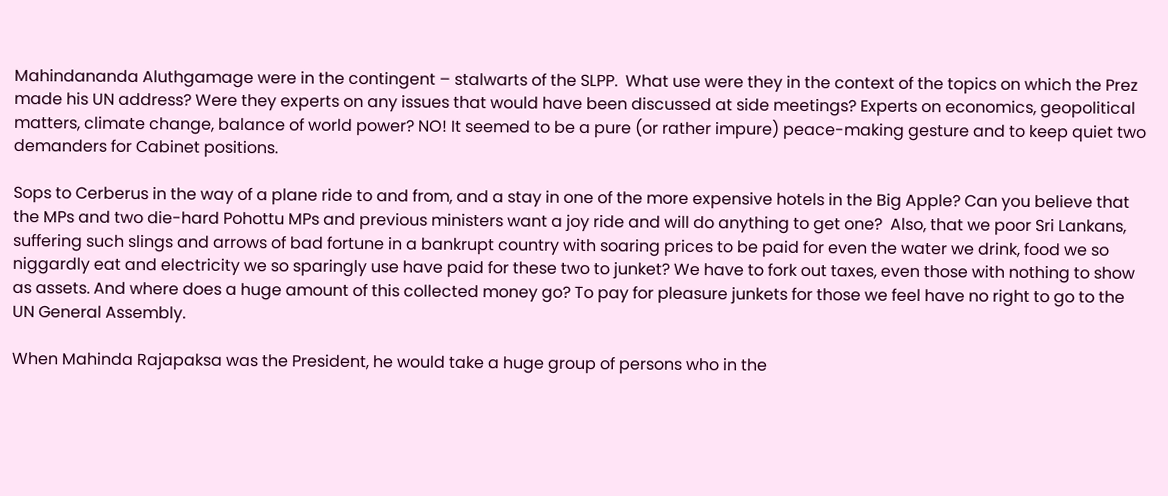Mahindananda Aluthgamage were in the contingent – stalwarts of the SLPP.  What use were they in the context of the topics on which the Prez made his UN address? Were they experts on any issues that would have been discussed at side meetings? Experts on economics, geopolitical matters, climate change, balance of world power? NO! It seemed to be a pure (or rather impure) peace-making gesture and to keep quiet two demanders for Cabinet positions.

Sops to Cerberus in the way of a plane ride to and from, and a stay in one of the more expensive hotels in the Big Apple? Can you believe that the MPs and two die-hard Pohottu MPs and previous ministers want a joy ride and will do anything to get one?  Also, that we poor Sri Lankans, suffering such slings and arrows of bad fortune in a bankrupt country with soaring prices to be paid for even the water we drink, food we so niggardly eat and electricity we so sparingly use have paid for these two to junket? We have to fork out taxes, even those with nothing to show as assets. And where does a huge amount of this collected money go? To pay for pleasure junkets for those we feel have no right to go to the UN General Assembly.

When Mahinda Rajapaksa was the President, he would take a huge group of persons who in the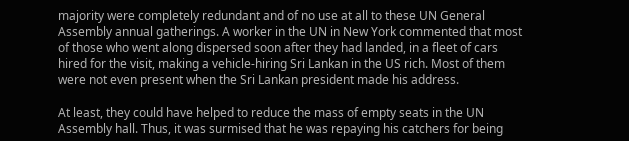majority were completely redundant and of no use at all to these UN General Assembly annual gatherings. A worker in the UN in New York commented that most of those who went along dispersed soon after they had landed, in a fleet of cars hired for the visit, making a vehicle-hiring Sri Lankan in the US rich. Most of them were not even present when the Sri Lankan president made his address.

At least, they could have helped to reduce the mass of empty seats in the UN Assembly hall. Thus, it was surmised that he was repaying his catchers for being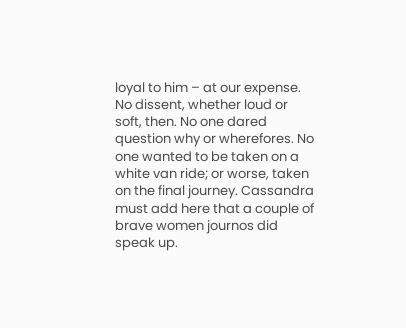loyal to him – at our expense. No dissent, whether loud or soft, then. No one dared question why or wherefores. No one wanted to be taken on a white van ride; or worse, taken on the final journey. Cassandra must add here that a couple of brave women journos did speak up.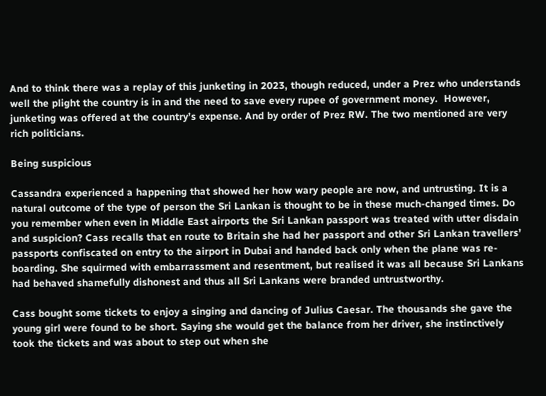And to think there was a replay of this junketing in 2023, though reduced, under a Prez who understands well the plight the country is in and the need to save every rupee of government money.  However, junketing was offered at the country’s expense. And by order of Prez RW. The two mentioned are very rich politicians.

Being suspicious

Cassandra experienced a happening that showed her how wary people are now, and untrusting. It is a natural outcome of the type of person the Sri Lankan is thought to be in these much-changed times. Do you remember when even in Middle East airports the Sri Lankan passport was treated with utter disdain and suspicion? Cass recalls that en route to Britain she had her passport and other Sri Lankan travellers’ passports confiscated on entry to the airport in Dubai and handed back only when the plane was re-boarding. She squirmed with embarrassment and resentment, but realised it was all because Sri Lankans had behaved shamefully dishonest and thus all Sri Lankans were branded untrustworthy.

Cass bought some tickets to enjoy a singing and dancing of Julius Caesar. The thousands she gave the young girl were found to be short. Saying she would get the balance from her driver, she instinctively took the tickets and was about to step out when she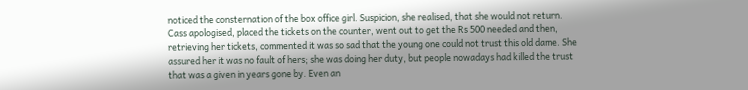noticed the consternation of the box office girl. Suspicion, she realised, that she would not return. Cass apologised, placed the tickets on the counter, went out to get the Rs 500 needed and then, retrieving her tickets, commented it was so sad that the young one could not trust this old dame. She assured her it was no fault of hers; she was doing her duty, but people nowadays had killed the trust that was a given in years gone by. Even an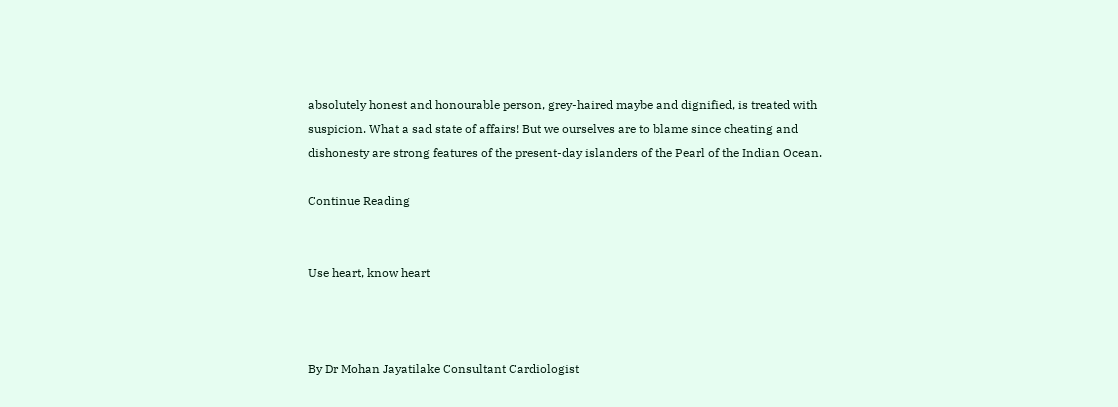absolutely honest and honourable person, grey-haired maybe and dignified, is treated with suspicion. What a sad state of affairs! But we ourselves are to blame since cheating and dishonesty are strong features of the present-day islanders of the Pearl of the Indian Ocean.

Continue Reading


Use heart, know heart



By Dr Mohan Jayatilake Consultant Cardiologist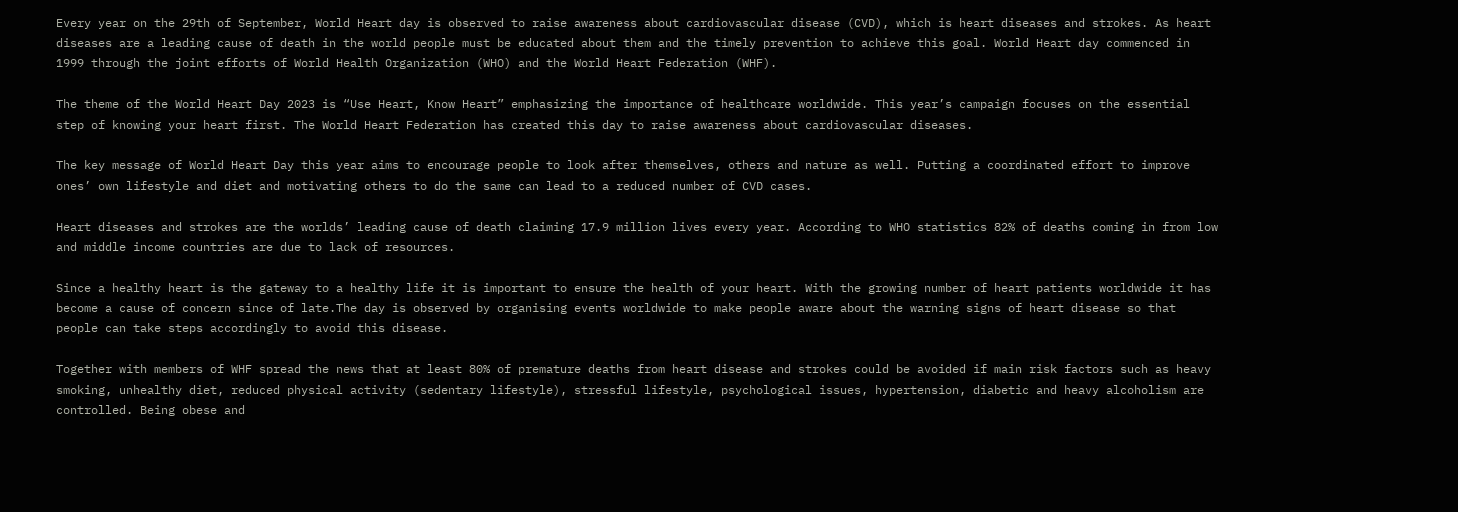Every year on the 29th of September, World Heart day is observed to raise awareness about cardiovascular disease (CVD), which is heart diseases and strokes. As heart diseases are a leading cause of death in the world people must be educated about them and the timely prevention to achieve this goal. World Heart day commenced in 1999 through the joint efforts of World Health Organization (WHO) and the World Heart Federation (WHF).

The theme of the World Heart Day 2023 is “Use Heart, Know Heart” emphasizing the importance of healthcare worldwide. This year’s campaign focuses on the essential step of knowing your heart first. The World Heart Federation has created this day to raise awareness about cardiovascular diseases.

The key message of World Heart Day this year aims to encourage people to look after themselves, others and nature as well. Putting a coordinated effort to improve ones’ own lifestyle and diet and motivating others to do the same can lead to a reduced number of CVD cases.

Heart diseases and strokes are the worlds’ leading cause of death claiming 17.9 million lives every year. According to WHO statistics 82% of deaths coming in from low and middle income countries are due to lack of resources.

Since a healthy heart is the gateway to a healthy life it is important to ensure the health of your heart. With the growing number of heart patients worldwide it has become a cause of concern since of late.The day is observed by organising events worldwide to make people aware about the warning signs of heart disease so that people can take steps accordingly to avoid this disease.

Together with members of WHF spread the news that at least 80% of premature deaths from heart disease and strokes could be avoided if main risk factors such as heavy smoking, unhealthy diet, reduced physical activity (sedentary lifestyle), stressful lifestyle, psychological issues, hypertension, diabetic and heavy alcoholism are controlled. Being obese and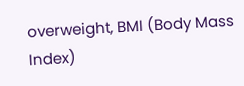overweight, BMI (Body Mass Index)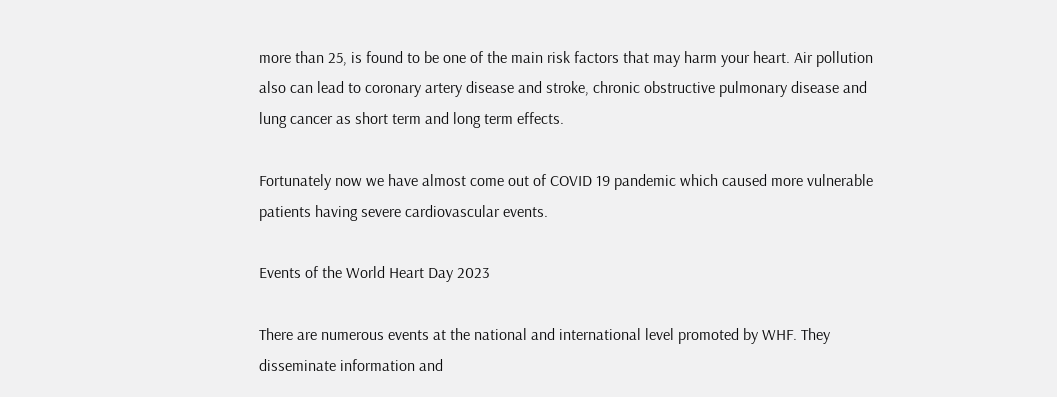more than 25, is found to be one of the main risk factors that may harm your heart. Air pollution also can lead to coronary artery disease and stroke, chronic obstructive pulmonary disease and lung cancer as short term and long term effects.

Fortunately now we have almost come out of COVID 19 pandemic which caused more vulnerable patients having severe cardiovascular events.

Events of the World Heart Day 2023

There are numerous events at the national and international level promoted by WHF. They disseminate information and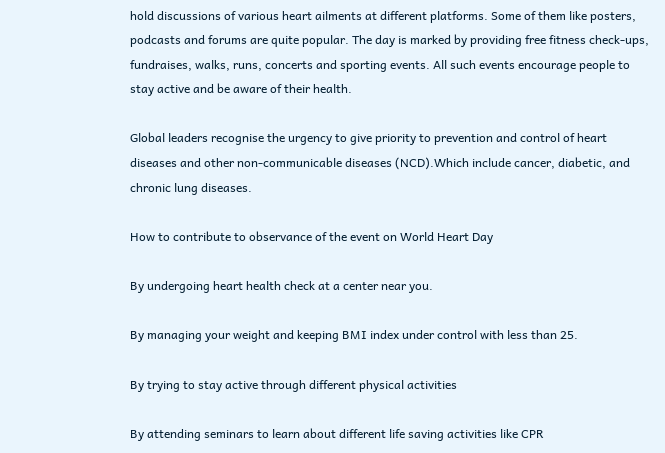hold discussions of various heart ailments at different platforms. Some of them like posters, podcasts and forums are quite popular. The day is marked by providing free fitness check-ups, fundraises, walks, runs, concerts and sporting events. All such events encourage people to stay active and be aware of their health.

Global leaders recognise the urgency to give priority to prevention and control of heart diseases and other non-communicable diseases (NCD).Which include cancer, diabetic, and chronic lung diseases.

How to contribute to observance of the event on World Heart Day

By undergoing heart health check at a center near you.

By managing your weight and keeping BMI index under control with less than 25.

By trying to stay active through different physical activities

By attending seminars to learn about different life saving activities like CPR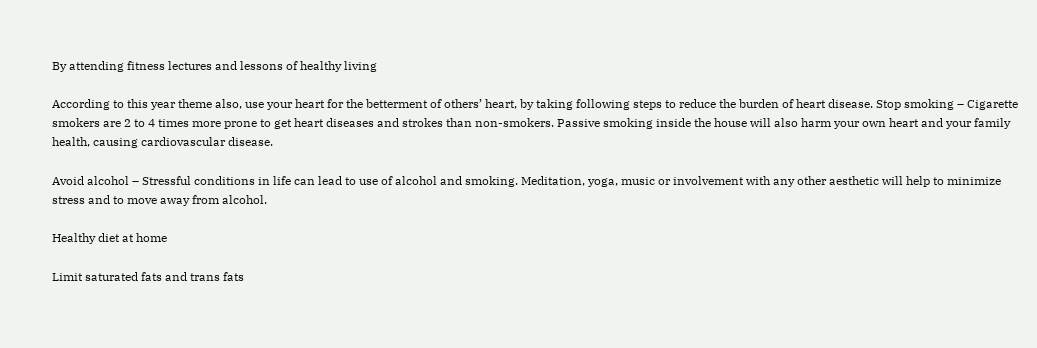By attending fitness lectures and lessons of healthy living

According to this year theme also, use your heart for the betterment of others’ heart, by taking following steps to reduce the burden of heart disease. Stop smoking – Cigarette smokers are 2 to 4 times more prone to get heart diseases and strokes than non-smokers. Passive smoking inside the house will also harm your own heart and your family health, causing cardiovascular disease.

Avoid alcohol – Stressful conditions in life can lead to use of alcohol and smoking. Meditation, yoga, music or involvement with any other aesthetic will help to minimize stress and to move away from alcohol.

Healthy diet at home

Limit saturated fats and trans fats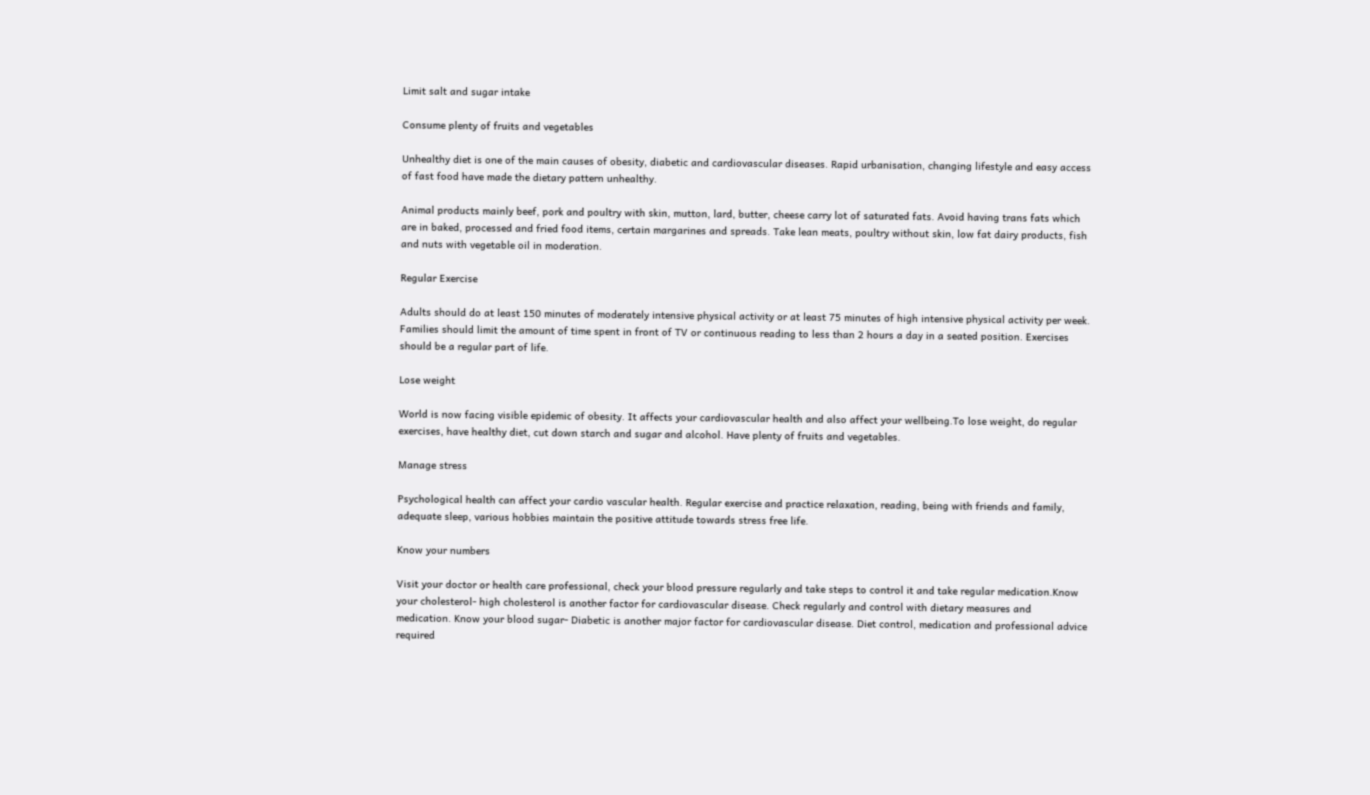Limit salt and sugar intake

Consume plenty of fruits and vegetables

Unhealthy diet is one of the main causes of obesity, diabetic and cardiovascular diseases. Rapid urbanisation, changing lifestyle and easy access of fast food have made the dietary pattern unhealthy.

Animal products mainly beef, pork and poultry with skin, mutton, lard, butter, cheese carry lot of saturated fats. Avoid having trans fats which are in baked, processed and fried food items, certain margarines and spreads. Take lean meats, poultry without skin, low fat dairy products, fish and nuts with vegetable oil in moderation.

Regular Exercise

Adults should do at least 150 minutes of moderately intensive physical activity or at least 75 minutes of high intensive physical activity per week. Families should limit the amount of time spent in front of TV or continuous reading to less than 2 hours a day in a seated position. Exercises should be a regular part of life.

Lose weight

World is now facing visible epidemic of obesity. It affects your cardiovascular health and also affect your wellbeing.To lose weight, do regular exercises, have healthy diet, cut down starch and sugar and alcohol. Have plenty of fruits and vegetables.

Manage stress

Psychological health can affect your cardio vascular health. Regular exercise and practice relaxation, reading, being with friends and family, adequate sleep, various hobbies maintain the positive attitude towards stress free life.

Know your numbers

Visit your doctor or health care professional, check your blood pressure regularly and take steps to control it and take regular medication.Know your cholesterol- high cholesterol is another factor for cardiovascular disease. Check regularly and control with dietary measures and medication. Know your blood sugar- Diabetic is another major factor for cardiovascular disease. Diet control, medication and professional advice required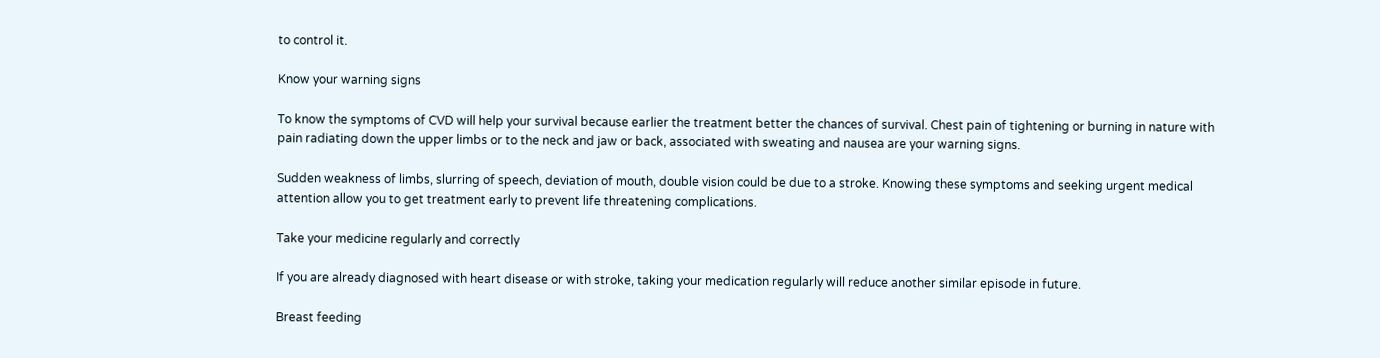to control it.

Know your warning signs

To know the symptoms of CVD will help your survival because earlier the treatment better the chances of survival. Chest pain of tightening or burning in nature with pain radiating down the upper limbs or to the neck and jaw or back, associated with sweating and nausea are your warning signs.

Sudden weakness of limbs, slurring of speech, deviation of mouth, double vision could be due to a stroke. Knowing these symptoms and seeking urgent medical attention allow you to get treatment early to prevent life threatening complications.

Take your medicine regularly and correctly

If you are already diagnosed with heart disease or with stroke, taking your medication regularly will reduce another similar episode in future.

Breast feeding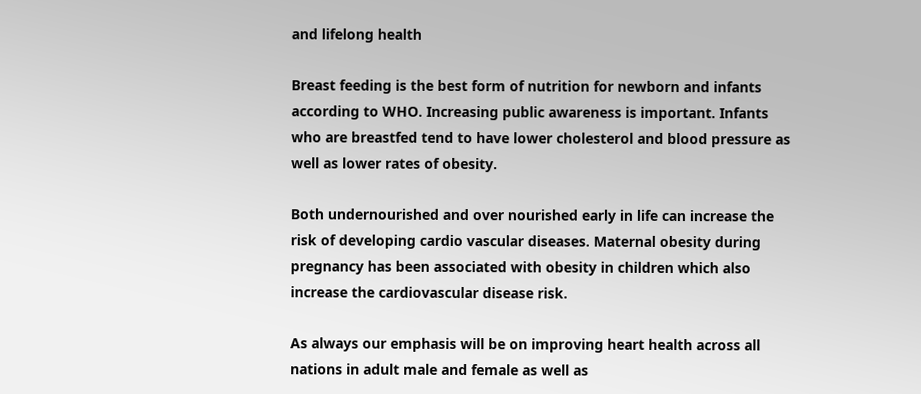and lifelong health

Breast feeding is the best form of nutrition for newborn and infants according to WHO. Increasing public awareness is important. Infants who are breastfed tend to have lower cholesterol and blood pressure as well as lower rates of obesity.

Both undernourished and over nourished early in life can increase the risk of developing cardio vascular diseases. Maternal obesity during pregnancy has been associated with obesity in children which also increase the cardiovascular disease risk.

As always our emphasis will be on improving heart health across all nations in adult male and female as well as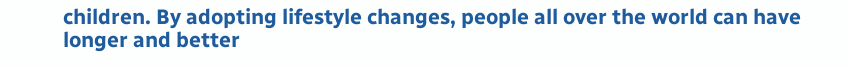children. By adopting lifestyle changes, people all over the world can have longer and better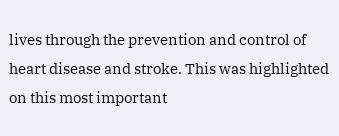lives through the prevention and control of heart disease and stroke. This was highlighted on this most important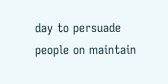day to persuade people on maintain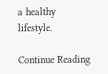a healthy lifestyle.

Continue Reading